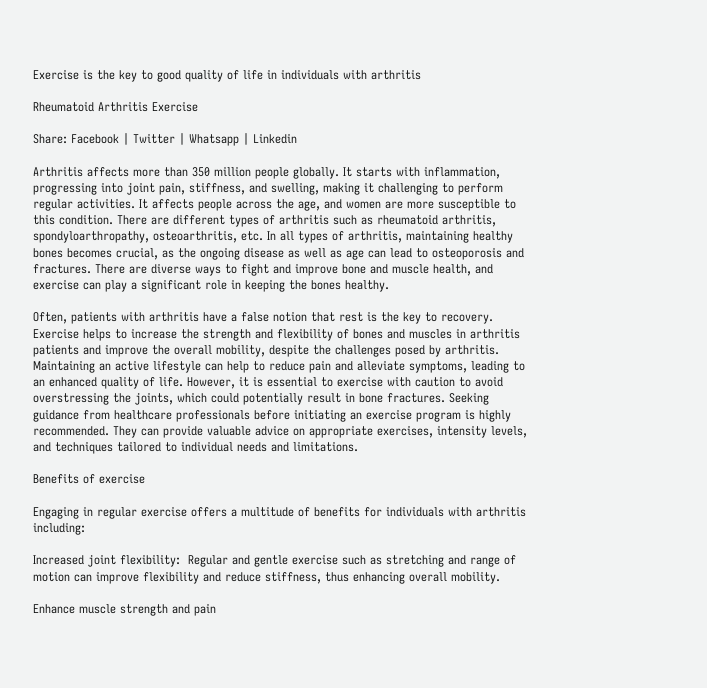Exercise is the key to good quality of life in individuals with arthritis

Rheumatoid Arthritis Exercise

Share: Facebook | Twitter | Whatsapp | Linkedin

Arthritis affects more than 350 million people globally. It starts with inflammation, progressing into joint pain, stiffness, and swelling, making it challenging to perform regular activities. It affects people across the age, and women are more susceptible to this condition. There are different types of arthritis such as rheumatoid arthritis, spondyloarthropathy, osteoarthritis, etc. In all types of arthritis, maintaining healthy bones becomes crucial, as the ongoing disease as well as age can lead to osteoporosis and fractures. There are diverse ways to fight and improve bone and muscle health, and exercise can play a significant role in keeping the bones healthy.

Often, patients with arthritis have a false notion that rest is the key to recovery. Exercise helps to increase the strength and flexibility of bones and muscles in arthritis patients and improve the overall mobility, despite the challenges posed by arthritis. Maintaining an active lifestyle can help to reduce pain and alleviate symptoms, leading to an enhanced quality of life. However, it is essential to exercise with caution to avoid overstressing the joints, which could potentially result in bone fractures. Seeking guidance from healthcare professionals before initiating an exercise program is highly recommended. They can provide valuable advice on appropriate exercises, intensity levels, and techniques tailored to individual needs and limitations.

Benefits of exercise

Engaging in regular exercise offers a multitude of benefits for individuals with arthritis including:

Increased joint flexibility:  Regular and gentle exercise such as stretching and range of motion can improve flexibility and reduce stiffness, thus enhancing overall mobility.

Enhance muscle strength and pain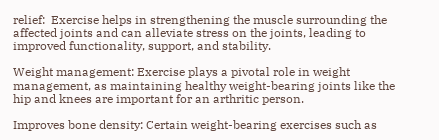relief:  Exercise helps in strengthening the muscle surrounding the affected joints and can alleviate stress on the joints, leading to improved functionality, support, and stability.

Weight management: Exercise plays a pivotal role in weight management, as maintaining healthy weight-bearing joints like the hip and knees are important for an arthritic person.

Improves bone density: Certain weight-bearing exercises such as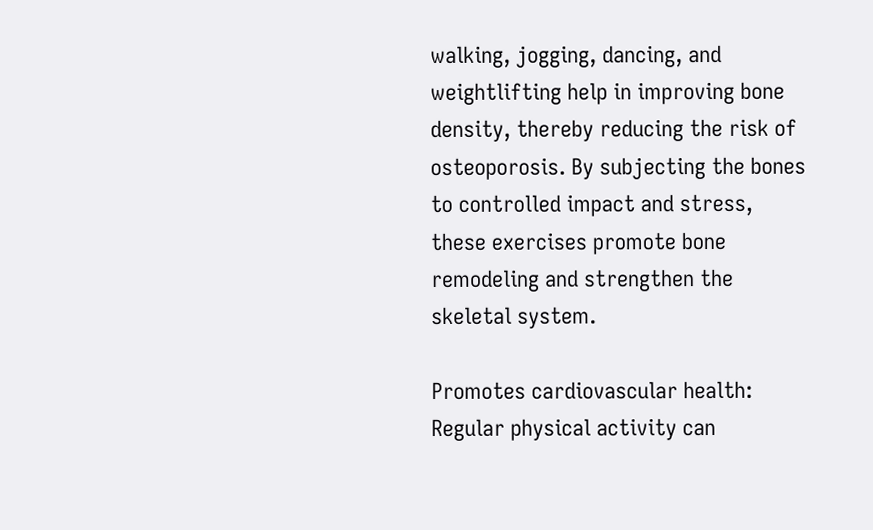walking, jogging, dancing, and weightlifting help in improving bone density, thereby reducing the risk of osteoporosis. By subjecting the bones to controlled impact and stress, these exercises promote bone remodeling and strengthen the skeletal system.

Promotes cardiovascular health: Regular physical activity can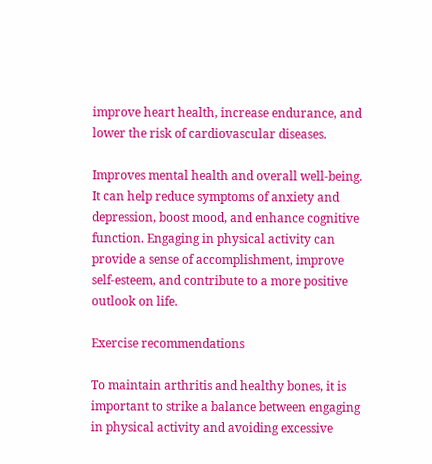improve heart health, increase endurance, and lower the risk of cardiovascular diseases.

Improves mental health and overall well-being. It can help reduce symptoms of anxiety and depression, boost mood, and enhance cognitive function. Engaging in physical activity can provide a sense of accomplishment, improve self-esteem, and contribute to a more positive outlook on life.

Exercise recommendations

To maintain arthritis and healthy bones, it is important to strike a balance between engaging in physical activity and avoiding excessive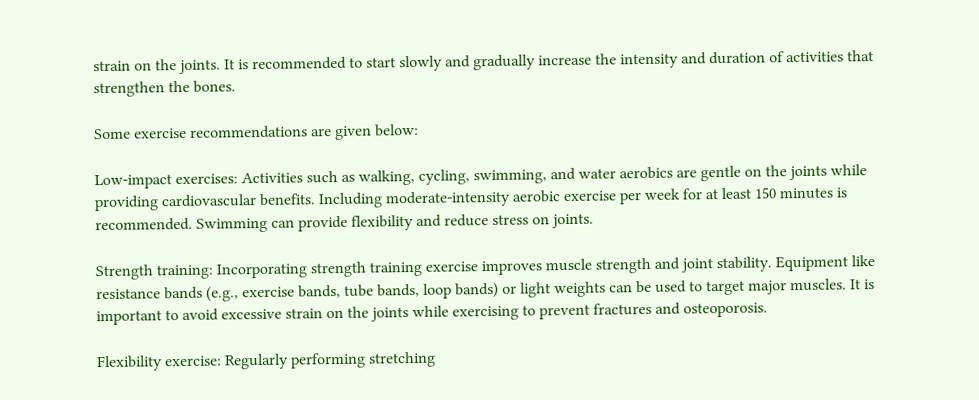strain on the joints. It is recommended to start slowly and gradually increase the intensity and duration of activities that strengthen the bones.

Some exercise recommendations are given below:

Low-impact exercises: Activities such as walking, cycling, swimming, and water aerobics are gentle on the joints while providing cardiovascular benefits. Including moderate-intensity aerobic exercise per week for at least 150 minutes is recommended. Swimming can provide flexibility and reduce stress on joints.

Strength training: Incorporating strength training exercise improves muscle strength and joint stability. Equipment like resistance bands (e.g., exercise bands, tube bands, loop bands) or light weights can be used to target major muscles. It is important to avoid excessive strain on the joints while exercising to prevent fractures and osteoporosis.

Flexibility exercise: Regularly performing stretching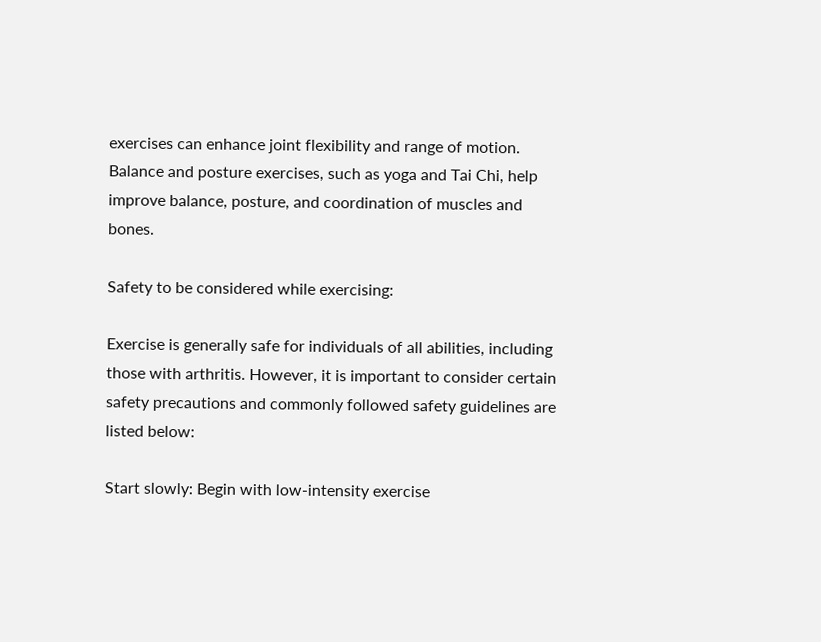exercises can enhance joint flexibility and range of motion. Balance and posture exercises, such as yoga and Tai Chi, help improve balance, posture, and coordination of muscles and bones.

Safety to be considered while exercising:

Exercise is generally safe for individuals of all abilities, including those with arthritis. However, it is important to consider certain safety precautions and commonly followed safety guidelines are listed below:

Start slowly: Begin with low-intensity exercise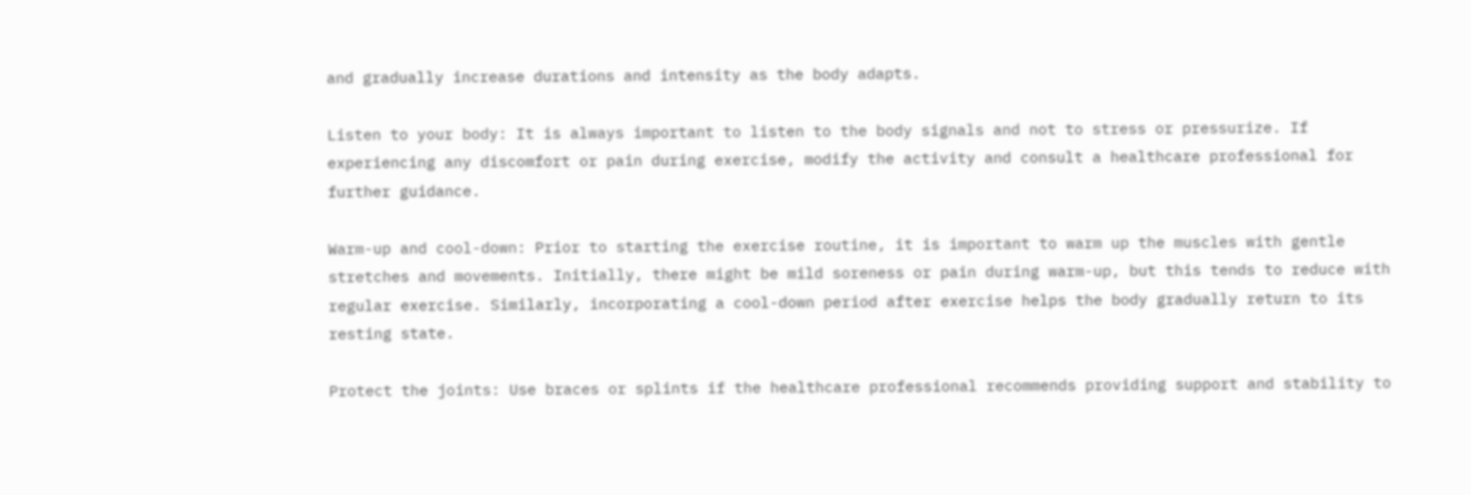and gradually increase durations and intensity as the body adapts.

Listen to your body: It is always important to listen to the body signals and not to stress or pressurize. If experiencing any discomfort or pain during exercise, modify the activity and consult a healthcare professional for further guidance.

Warm-up and cool-down: Prior to starting the exercise routine, it is important to warm up the muscles with gentle stretches and movements. Initially, there might be mild soreness or pain during warm-up, but this tends to reduce with regular exercise. Similarly, incorporating a cool-down period after exercise helps the body gradually return to its resting state.

Protect the joints: Use braces or splints if the healthcare professional recommends providing support and stability to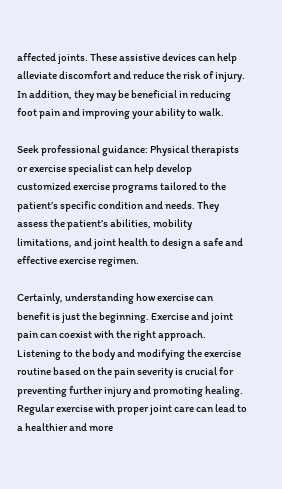affected joints. These assistive devices can help alleviate discomfort and reduce the risk of injury. In addition, they may be beneficial in reducing foot pain and improving your ability to walk.

Seek professional guidance: Physical therapists or exercise specialist can help develop customized exercise programs tailored to the patient’s specific condition and needs. They assess the patient’s abilities, mobility limitations, and joint health to design a safe and effective exercise regimen.

Certainly, understanding how exercise can benefit is just the beginning. Exercise and joint pain can coexist with the right approach. Listening to the body and modifying the exercise routine based on the pain severity is crucial for preventing further injury and promoting healing. Regular exercise with proper joint care can lead to a healthier and more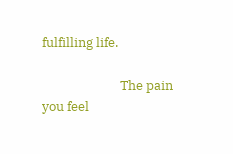fulfilling life.

                          The pain you feel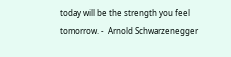today will be the strength you feel tomorrow. -  Arnold Schwarzenegger